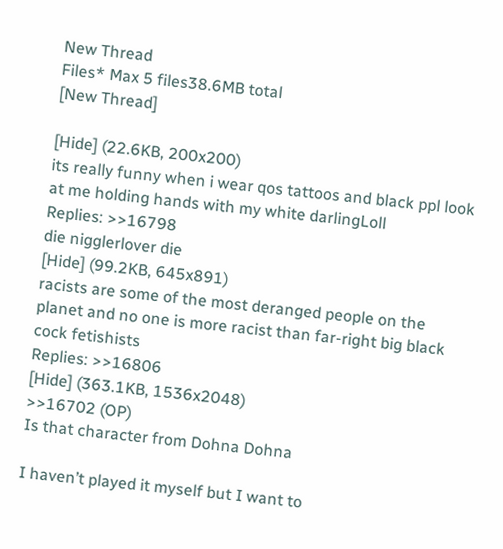New Thread
Files* Max 5 files38.6MB total
[New Thread]

[Hide] (22.6KB, 200x200)
its really funny when i wear qos tattoos and black ppl look at me holding hands with my white darlingLoll
Replies: >>16798
die nigglerlover die
[Hide] (99.2KB, 645x891)
racists are some of the most deranged people on the planet and no one is more racist than far-right big black cock fetishists
Replies: >>16806
[Hide] (363.1KB, 1536x2048)
>>16702 (OP)
Is that character from Dohna Dohna

I haven’t played it myself but I want to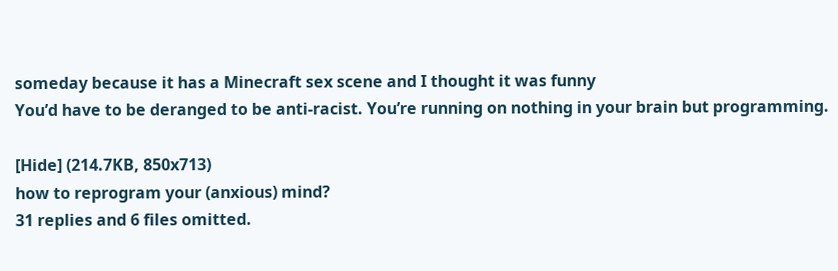someday because it has a Minecraft sex scene and I thought it was funny
You’d have to be deranged to be anti-racist. You’re running on nothing in your brain but programming.

[Hide] (214.7KB, 850x713)
how to reprogram your (anxious) mind?
31 replies and 6 files omitted.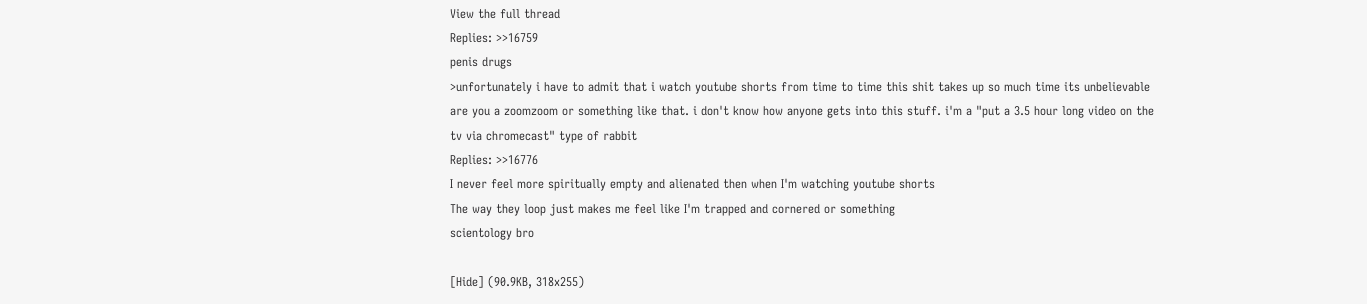View the full thread
Replies: >>16759
penis drugs
>unfortunately i have to admit that i watch youtube shorts from time to time this shit takes up so much time its unbelievable
are you a zoomzoom or something like that. i don't know how anyone gets into this stuff. i'm a "put a 3.5 hour long video on the tv via chromecast" type of rabbit
Replies: >>16776
I never feel more spiritually empty and alienated then when I'm watching youtube shorts
The way they loop just makes me feel like I'm trapped and cornered or something
scientology bro

[Hide] (90.9KB, 318x255)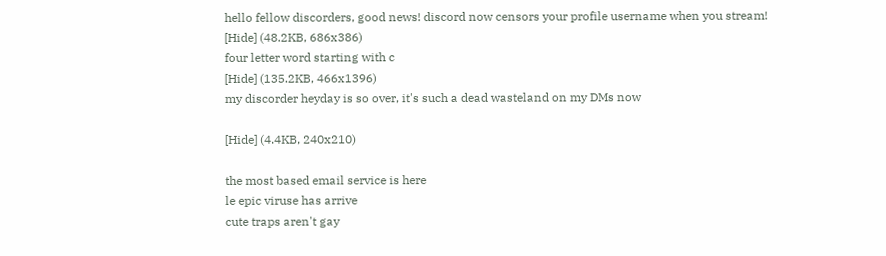hello fellow discorders, good news! discord now censors your profile username when you stream!
[Hide] (48.2KB, 686x386)
four letter word starting with c
[Hide] (135.2KB, 466x1396)
my discorder heyday is so over, it's such a dead wasteland on my DMs now

[Hide] (4.4KB, 240x210)

the most based email service is here
le epic viruse has arrive
cute traps aren't gay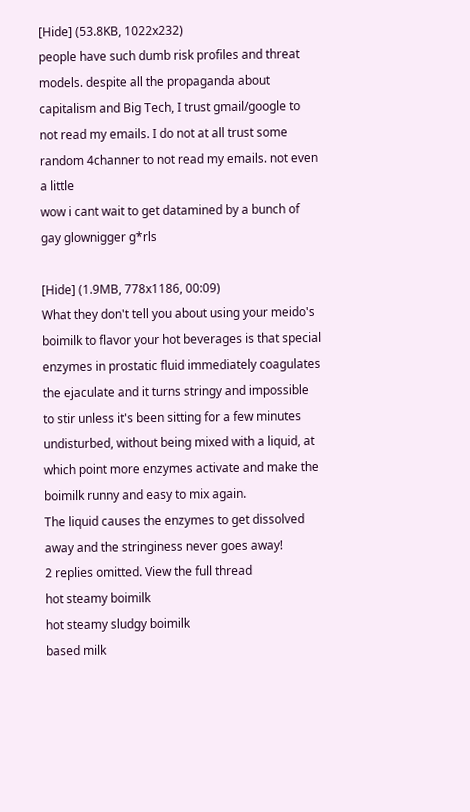[Hide] (53.8KB, 1022x232)
people have such dumb risk profiles and threat models. despite all the propaganda about capitalism and Big Tech, I trust gmail/google to not read my emails. I do not at all trust some random 4channer to not read my emails. not even a little
wow i cant wait to get datamined by a bunch of gay glownigger g*rls

[Hide] (1.9MB, 778x1186, 00:09)
What they don't tell you about using your meido's boimilk to flavor your hot beverages is that special enzymes in prostatic fluid immediately coagulates the ejaculate and it turns stringy and impossible to stir unless it's been sitting for a few minutes undisturbed, without being mixed with a liquid, at which point more enzymes activate and make the boimilk runny and easy to mix again.
The liquid causes the enzymes to get dissolved away and the stringiness never goes away!
2 replies omitted. View the full thread
hot steamy boimilk
hot steamy sludgy boimilk
based milk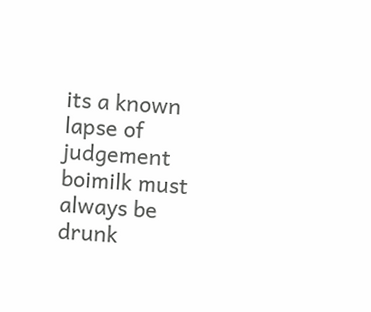its a known lapse of judgement
boimilk must always be drunk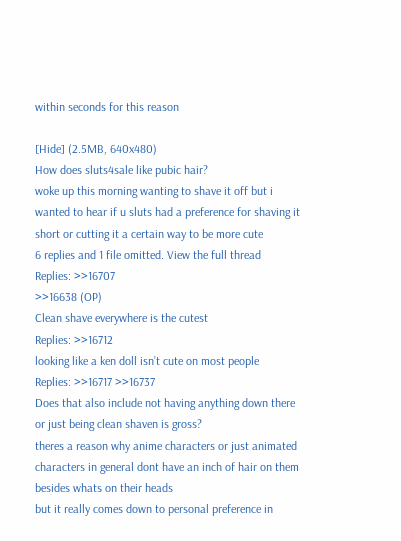within seconds for this reason

[Hide] (2.5MB, 640x480)
How does sluts4sale like pubic hair?
woke up this morning wanting to shave it off but i wanted to hear if u sluts had a preference for shaving it short or cutting it a certain way to be more cute
6 replies and 1 file omitted. View the full thread
Replies: >>16707
>>16638 (OP)
Clean shave everywhere is the cutest
Replies: >>16712
looking like a ken doll isn’t cute on most people
Replies: >>16717 >>16737
Does that also include not having anything down there or just being clean shaven is gross?
theres a reason why anime characters or just animated characters in general dont have an inch of hair on them besides whats on their heads
but it really comes down to personal preference in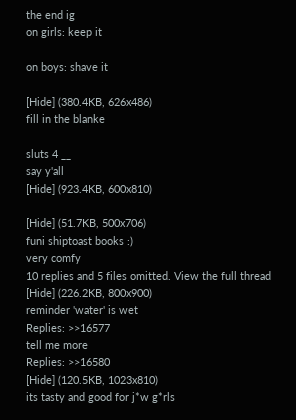the end ig
on girls: keep it

on boys: shave it

[Hide] (380.4KB, 626x486)
fill in the blanke

sluts 4 __
say y'all
[Hide] (923.4KB, 600x810)

[Hide] (51.7KB, 500x706)
funi shiptoast books :)
very comfy
10 replies and 5 files omitted. View the full thread
[Hide] (226.2KB, 800x900)
reminder 'water' is wet
Replies: >>16577
tell me more
Replies: >>16580
[Hide] (120.5KB, 1023x810)
its tasty and good for j*w g*rls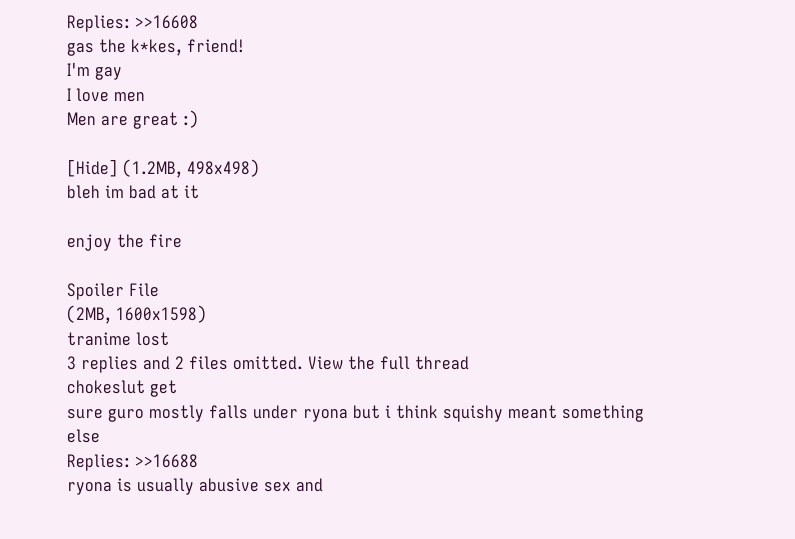Replies: >>16608
gas the k*kes, friend!
I'm gay
I love men
Men are great :)

[Hide] (1.2MB, 498x498)
bleh im bad at it

enjoy the fire

Spoiler File
(2MB, 1600x1598)
tranime lost
3 replies and 2 files omitted. View the full thread
chokeslut get
sure guro mostly falls under ryona but i think squishy meant something else
Replies: >>16688
ryona is usually abusive sex and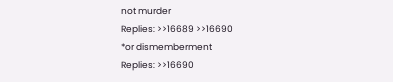not murder
Replies: >>16689 >>16690
*or dismemberment
Replies: >>16690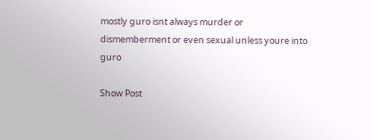mostly guro isnt always murder or dismemberment or even sexual unless youre into guro

Show Post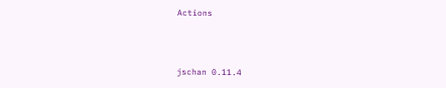Actions



jschan 0.11.4